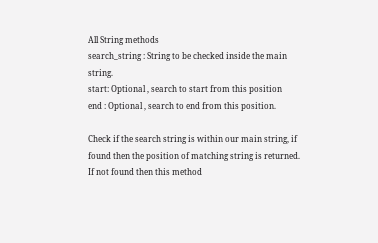All String methods
search_string : String to be checked inside the main string.
start: Optional , search to start from this position
end : Optional , search to end from this position.

Check if the search string is within our main string, if found then the position of matching string is returned. If not found then this method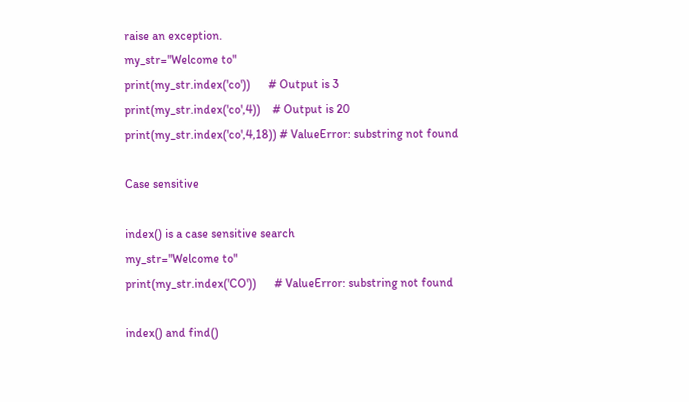raise an exception.
my_str="Welcome to"
print(my_str.index('co'))      # Output is 3
print(my_str.index('co',4))    # Output is 20
print(my_str.index('co',4,18)) # ValueError: substring not found

Case sensitive

index() is a case sensitive search
my_str="Welcome to"
print(my_str.index('CO'))      # ValueError: substring not found

index() and find()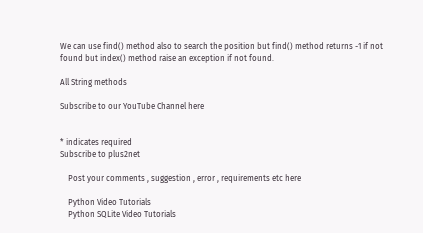We can use find() method also to search the position but find() method returns -1 if not found but index() method raise an exception if not found.

All String methods

Subscribe to our YouTube Channel here


* indicates required
Subscribe to plus2net

    Post your comments , suggestion , error , requirements etc here

    Python Video Tutorials
    Python SQLite Video Tutorials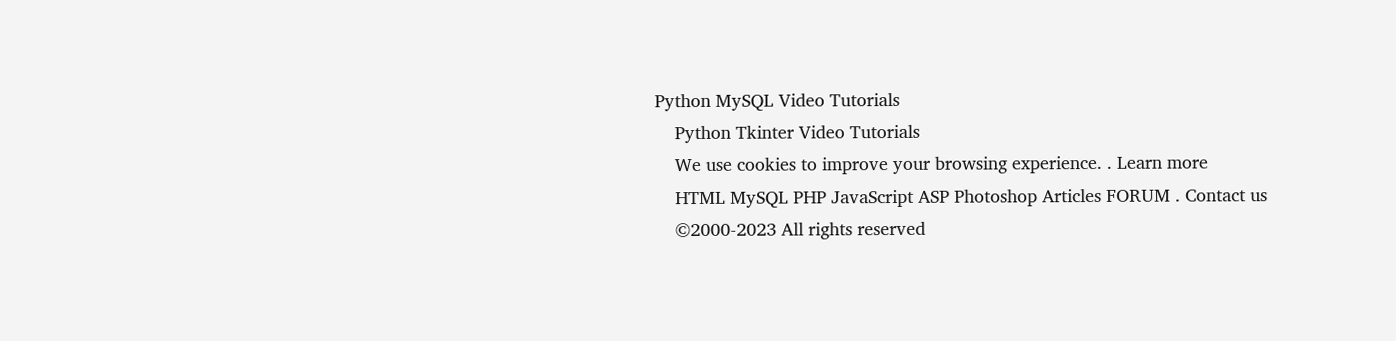Python MySQL Video Tutorials
    Python Tkinter Video Tutorials
    We use cookies to improve your browsing experience. . Learn more
    HTML MySQL PHP JavaScript ASP Photoshop Articles FORUM . Contact us
    ©2000-2023 All rights reserved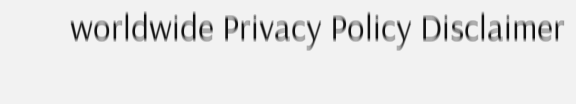worldwide Privacy Policy Disclaimer